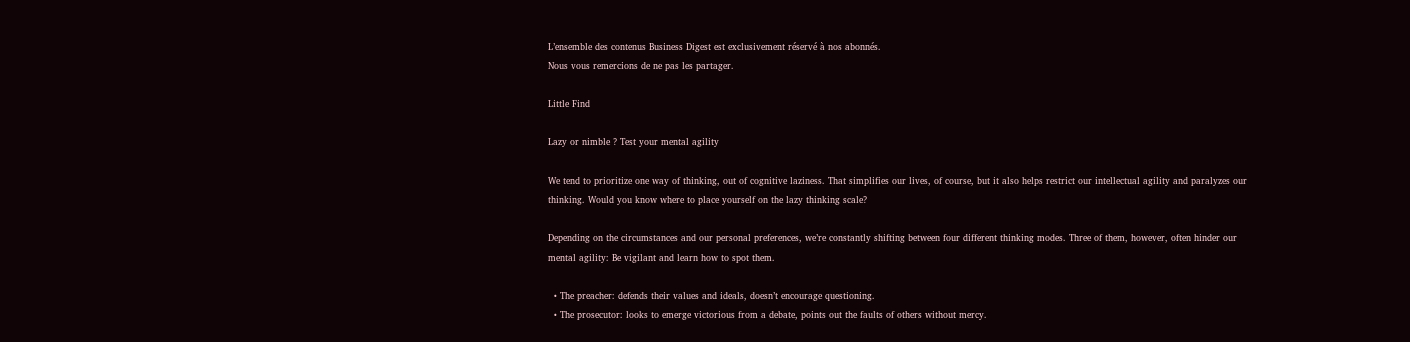L’ensemble des contenus Business Digest est exclusivement réservé à nos abonnés.
Nous vous remercions de ne pas les partager.

Little Find

Lazy or nimble ? Test your mental agility

We tend to prioritize one way of thinking, out of cognitive laziness. That simplifies our lives, of course, but it also helps restrict our intellectual agility and paralyzes our thinking. Would you know where to place yourself on the lazy thinking scale?

Depending on the circumstances and our personal preferences, we’re constantly shifting between four different thinking modes. Three of them, however, often hinder our mental agility: Be vigilant and learn how to spot them.

  • The preacher: defends their values and ideals, doesn’t encourage questioning.
  • The prosecutor: looks to emerge victorious from a debate, points out the faults of others without mercy.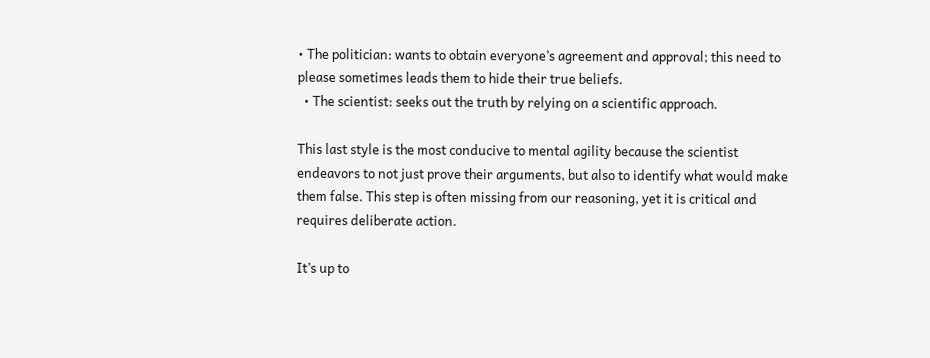• The politician: wants to obtain everyone’s agreement and approval; this need to please sometimes leads them to hide their true beliefs.
  • The scientist: seeks out the truth by relying on a scientific approach.

This last style is the most conducive to mental agility because the scientist endeavors to not just prove their arguments, but also to identify what would make them false. This step is often missing from our reasoning, yet it is critical and requires deliberate action.

It’s up to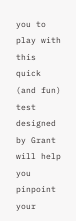you to play with this quick (and fun) test designed by Grant will help you pinpoint your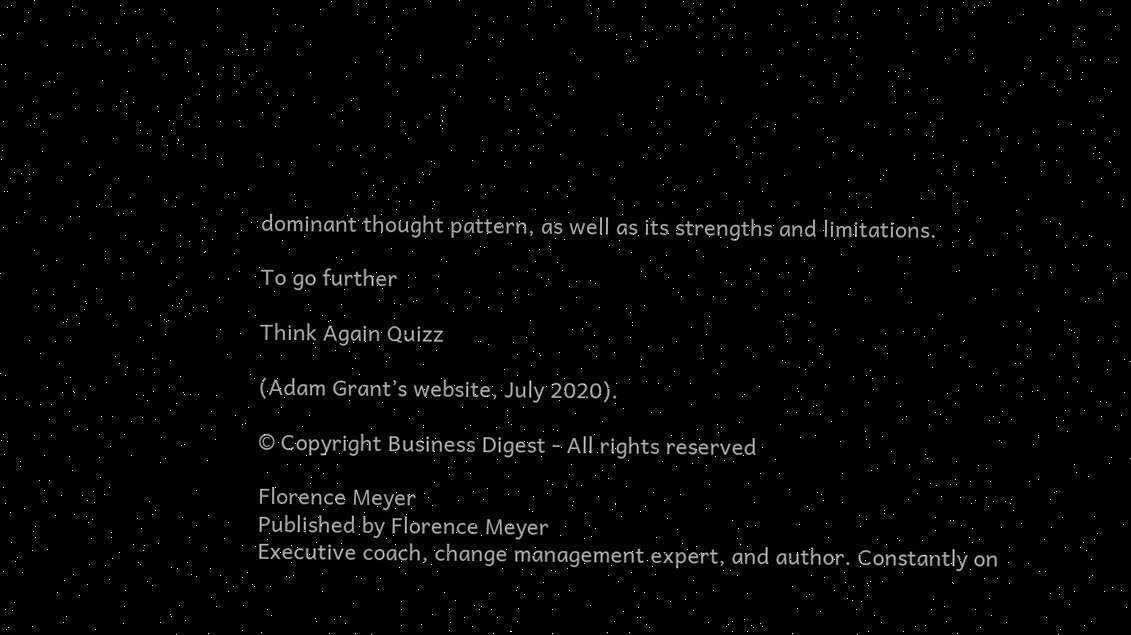dominant thought pattern, as well as its strengths and limitations.

To go further

Think Again Quizz

(Adam Grant’s website, July 2020).

© Copyright Business Digest - All rights reserved

Florence Meyer
Published by Florence Meyer
Executive coach, change management expert, and author. Constantly on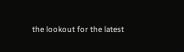the lookout for the latest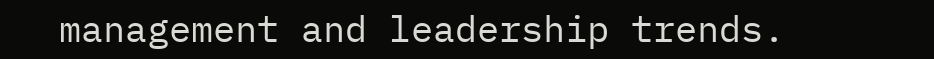management and leadership trends.